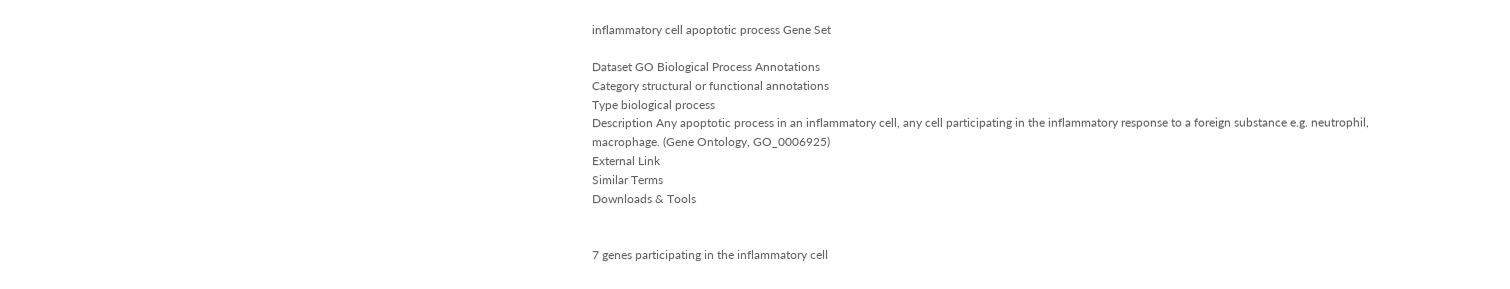inflammatory cell apoptotic process Gene Set

Dataset GO Biological Process Annotations
Category structural or functional annotations
Type biological process
Description Any apoptotic process in an inflammatory cell, any cell participating in the inflammatory response to a foreign substance e.g. neutrophil, macrophage. (Gene Ontology, GO_0006925)
External Link
Similar Terms
Downloads & Tools


7 genes participating in the inflammatory cell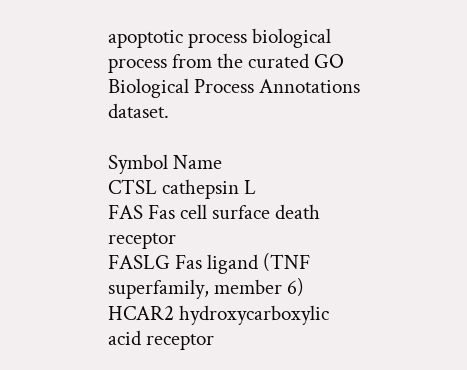apoptotic process biological process from the curated GO Biological Process Annotations dataset.

Symbol Name
CTSL cathepsin L
FAS Fas cell surface death receptor
FASLG Fas ligand (TNF superfamily, member 6)
HCAR2 hydroxycarboxylic acid receptor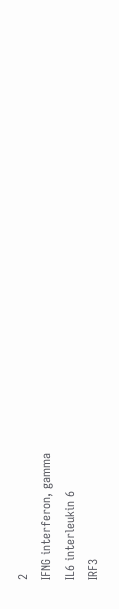2
IFNG interferon, gamma
IL6 interleukin 6
IRF3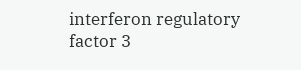interferon regulatory factor 3